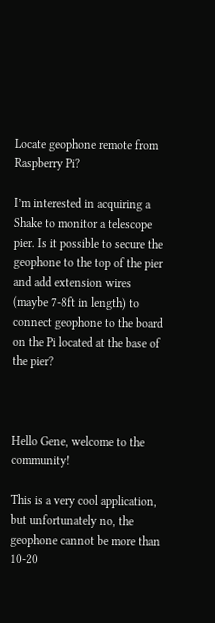Locate geophone remote from Raspberry Pi?

I’m interested in acquiring a Shake to monitor a telescope pier. Is it possible to secure the geophone to the top of the pier and add extension wires (maybe 7-8ft in length) to connect geophone to the board on the Pi located at the base of the pier?



Hello Gene, welcome to the community!

This is a very cool application, but unfortunately no, the geophone cannot be more than 10-20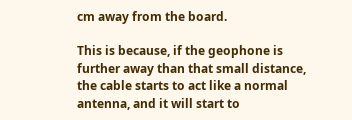cm away from the board.

This is because, if the geophone is further away than that small distance, the cable starts to act like a normal antenna, and it will start to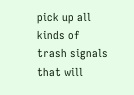pick up all kinds of trash signals that will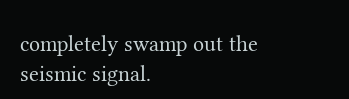completely swamp out the seismic signal.